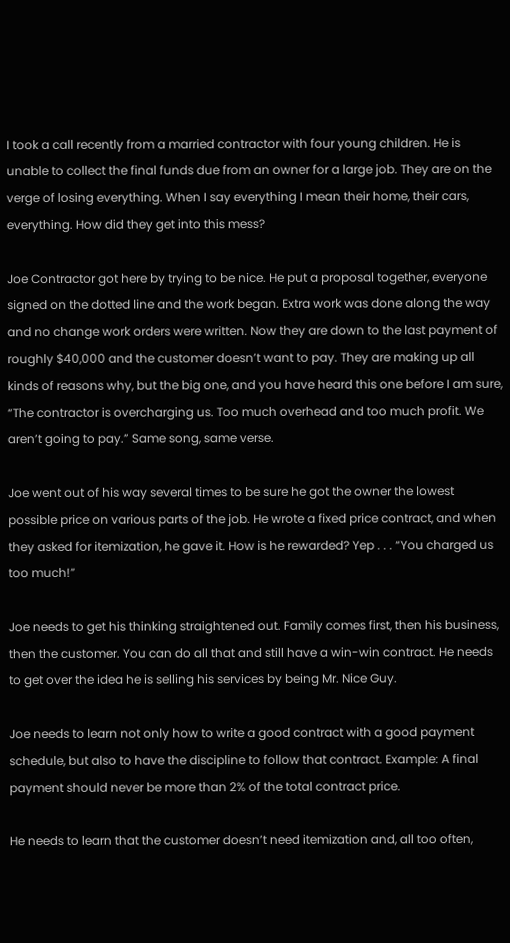I took a call recently from a married contractor with four young children. He is unable to collect the final funds due from an owner for a large job. They are on the verge of losing everything. When I say everything I mean their home, their cars, everything. How did they get into this mess?

Joe Contractor got here by trying to be nice. He put a proposal together, everyone signed on the dotted line and the work began. Extra work was done along the way and no change work orders were written. Now they are down to the last payment of roughly $40,000 and the customer doesn’t want to pay. They are making up all kinds of reasons why, but the big one, and you have heard this one before I am sure, “The contractor is overcharging us. Too much overhead and too much profit. We aren’t going to pay.” Same song, same verse.

Joe went out of his way several times to be sure he got the owner the lowest possible price on various parts of the job. He wrote a fixed price contract, and when they asked for itemization, he gave it. How is he rewarded? Yep . . . “You charged us too much!”

Joe needs to get his thinking straightened out. Family comes first, then his business, then the customer. You can do all that and still have a win-win contract. He needs to get over the idea he is selling his services by being Mr. Nice Guy.

Joe needs to learn not only how to write a good contract with a good payment schedule, but also to have the discipline to follow that contract. Example: A final payment should never be more than 2% of the total contract price.

He needs to learn that the customer doesn’t need itemization and, all too often,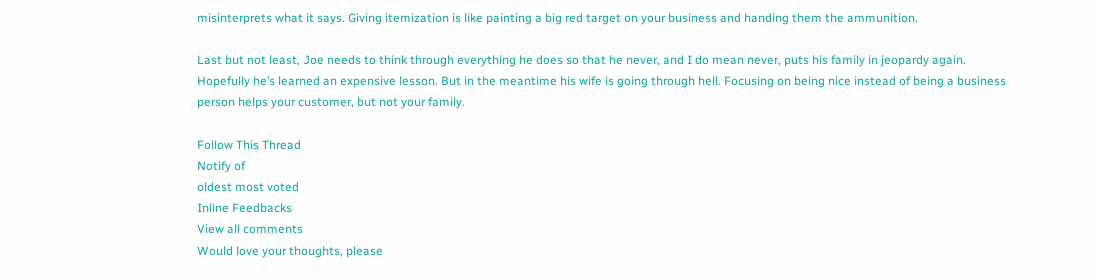misinterprets what it says. Giving itemization is like painting a big red target on your business and handing them the ammunition.

Last but not least, Joe needs to think through everything he does so that he never, and I do mean never, puts his family in jeopardy again. Hopefully he’s learned an expensive lesson. But in the meantime his wife is going through hell. Focusing on being nice instead of being a business person helps your customer, but not your family.

Follow This Thread
Notify of
oldest most voted
Inline Feedbacks
View all comments
Would love your thoughts, please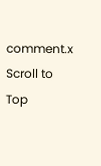comment.x
Scroll to Top